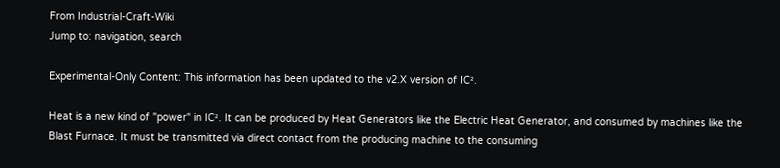From Industrial-Craft-Wiki
Jump to: navigation, search

Experimental-Only Content: This information has been updated to the v2.X version of IC².

Heat is a new kind of "power" in IC². It can be produced by Heat Generators like the Electric Heat Generator, and consumed by machines like the Blast Furnace. It must be transmitted via direct contact from the producing machine to the consuming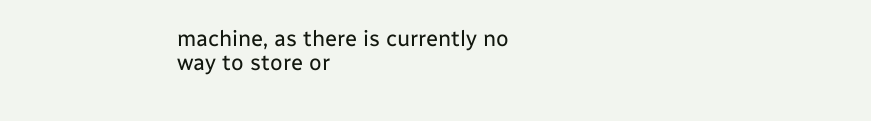machine, as there is currently no way to store or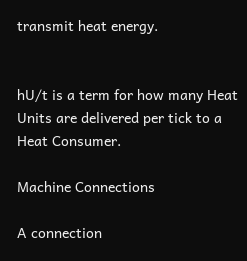transmit heat energy.


hU/t is a term for how many Heat Units are delivered per tick to a Heat Consumer.

Machine Connections

A connection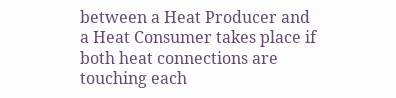between a Heat Producer and a Heat Consumer takes place if both heat connections are touching each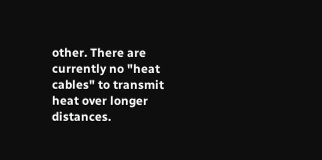other. There are currently no "heat cables" to transmit heat over longer distances.